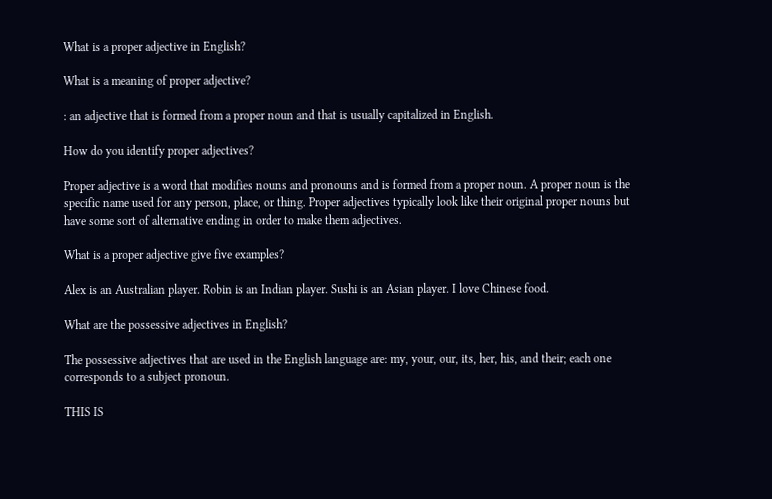What is a proper adjective in English?

What is a meaning of proper adjective?

: an adjective that is formed from a proper noun and that is usually capitalized in English.

How do you identify proper adjectives?

Proper adjective is a word that modifies nouns and pronouns and is formed from a proper noun. A proper noun is the specific name used for any person, place, or thing. Proper adjectives typically look like their original proper nouns but have some sort of alternative ending in order to make them adjectives.

What is a proper adjective give five examples?

Alex is an Australian player. Robin is an Indian player. Sushi is an Asian player. I love Chinese food.

What are the possessive adjectives in English?

The possessive adjectives that are used in the English language are: my, your, our, its, her, his, and their; each one corresponds to a subject pronoun.

THIS IS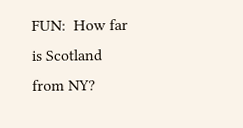FUN:  How far is Scotland from NY?